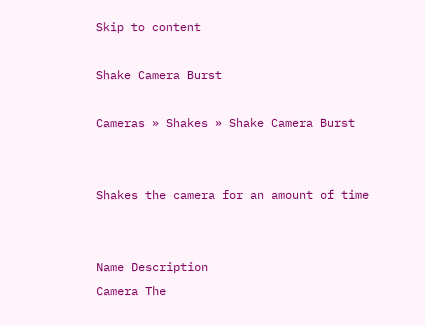Skip to content

Shake Camera Burst

Cameras » Shakes » Shake Camera Burst


Shakes the camera for an amount of time


Name Description
Camera The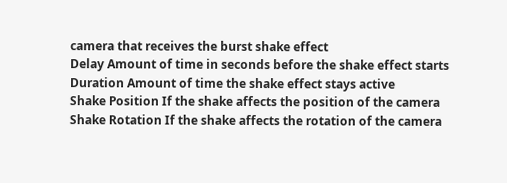camera that receives the burst shake effect
Delay Amount of time in seconds before the shake effect starts
Duration Amount of time the shake effect stays active
Shake Position If the shake affects the position of the camera
Shake Rotation If the shake affects the rotation of the camera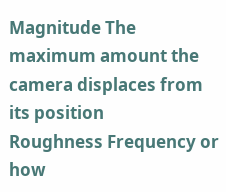Magnitude The maximum amount the camera displaces from its position
Roughness Frequency or how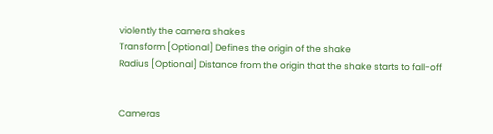violently the camera shakes
Transform [Optional] Defines the origin of the shake
Radius [Optional] Distance from the origin that the shake starts to fall-off


Cameras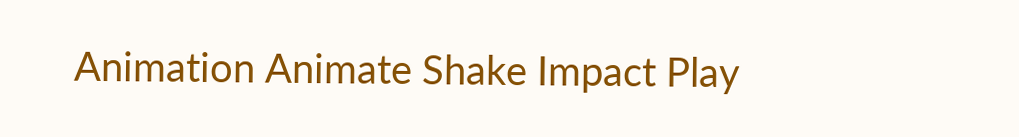Animation Animate Shake Impact Play